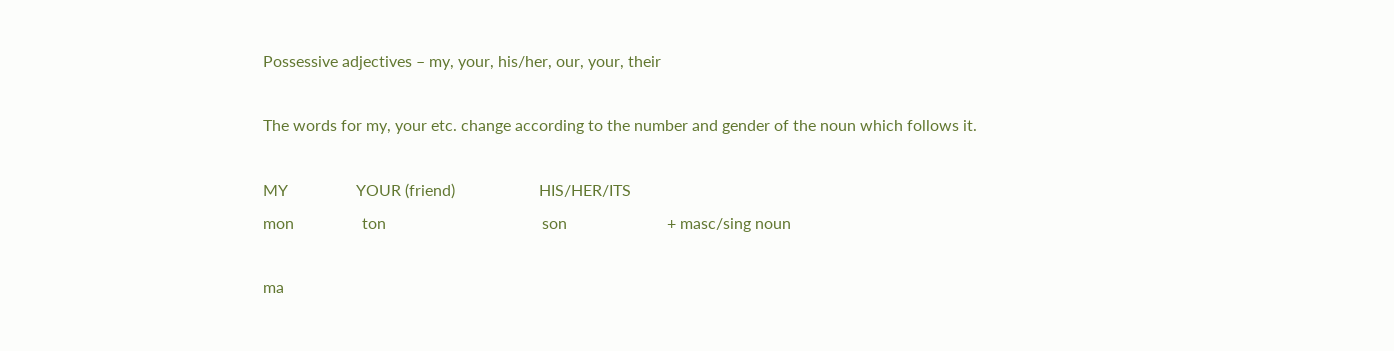Possessive adjectives – my, your, his/her, our, your, their

The words for my, your etc. change according to the number and gender of the noun which follows it.

MY                 YOUR (friend)                     HIS/HER/ITS
mon                 ton                                       son                         + masc/sing noun

ma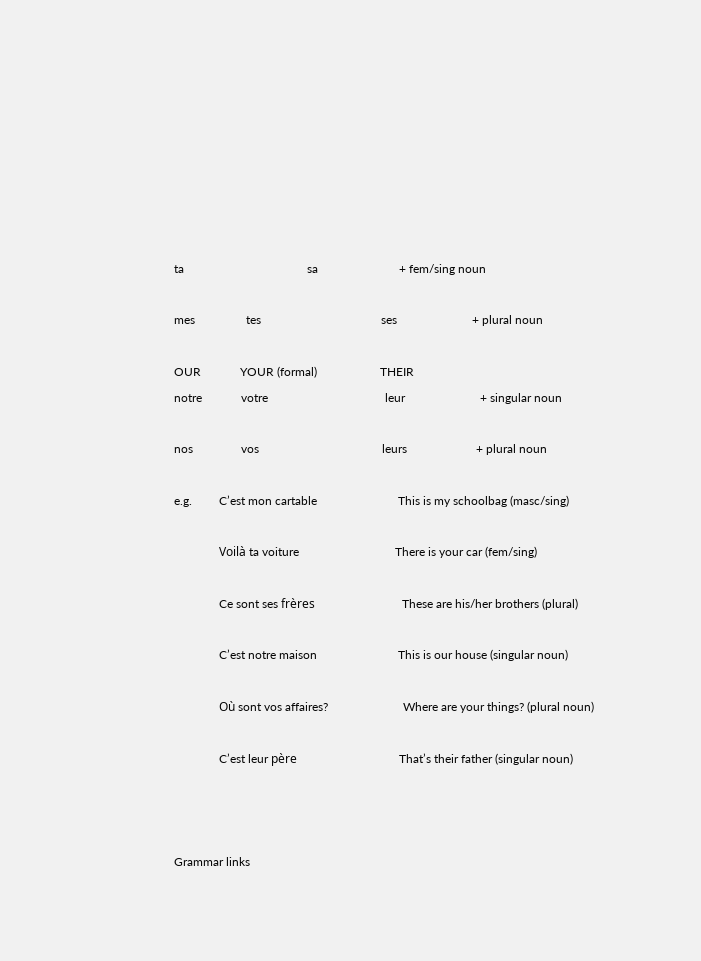ta                                         sa                           + fem/sing noun

mes                 tes                                        ses                         + plural noun

OUR             YOUR (formal)                     THEIR
notre             votre                                       leur                         + singular noun

nos                vos                                         leurs                       + plural noun

e.g.         C’est mon cartable                           This is my schoolbag (masc/sing)

               Voilà ta voiture                                There is your car (fem/sing)

               Ce sont ses frères                             These are his/her brothers (plural)

               C’est notre maison                           This is our house (singular noun)

               Où sont vos affaires?                         Where are your things? (plural noun)

               C’est leur père                                  That’s their father (singular noun)



Grammar links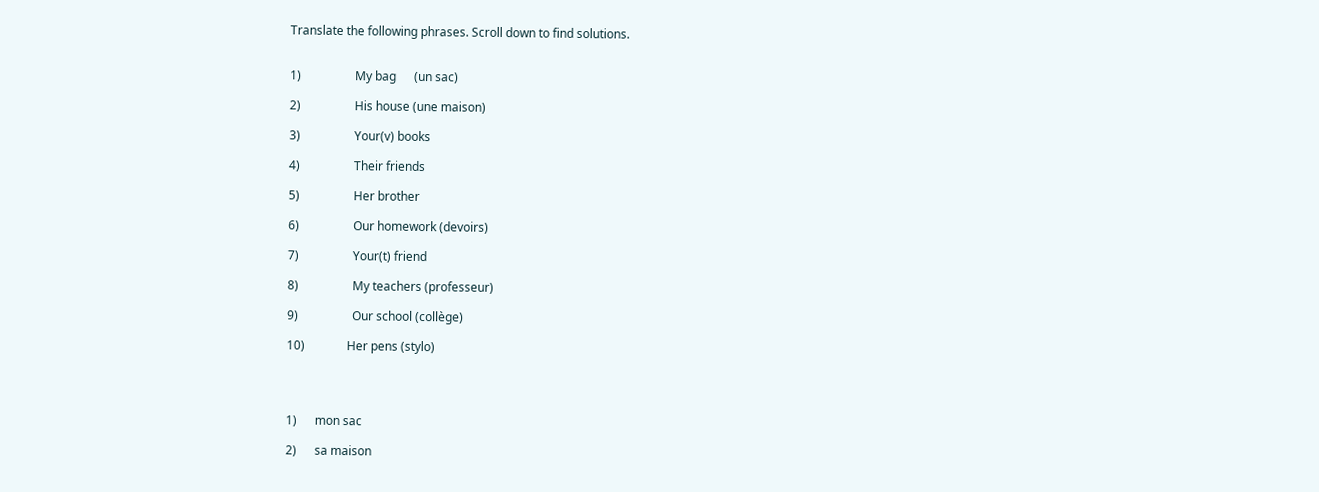Translate the following phrases. Scroll down to find solutions.


1)                  My bag      (un sac)

2)                  His house (une maison)

3)                  Your(v) books

4)                  Their friends

5)                  Her brother

6)                  Our homework (devoirs)

7)                  Your(t) friend

8)                  My teachers (professeur)

9)                  Our school (collège)

10)              Her pens (stylo)




1)      mon sac

2)      sa maison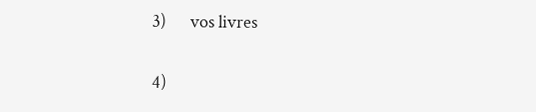3)      vos livres

4)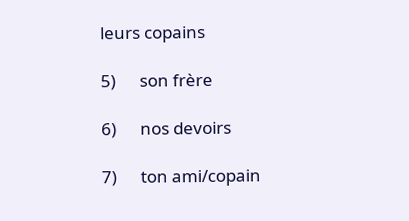leurs copains

5)      son frère

6)      nos devoirs

7)      ton ami/copain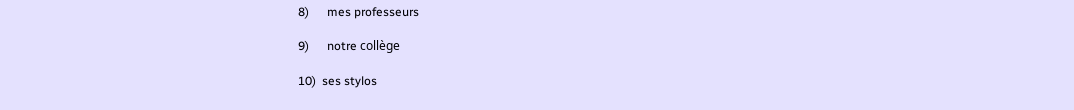8)      mes professeurs

9)      notre collège

10)  ses stylos